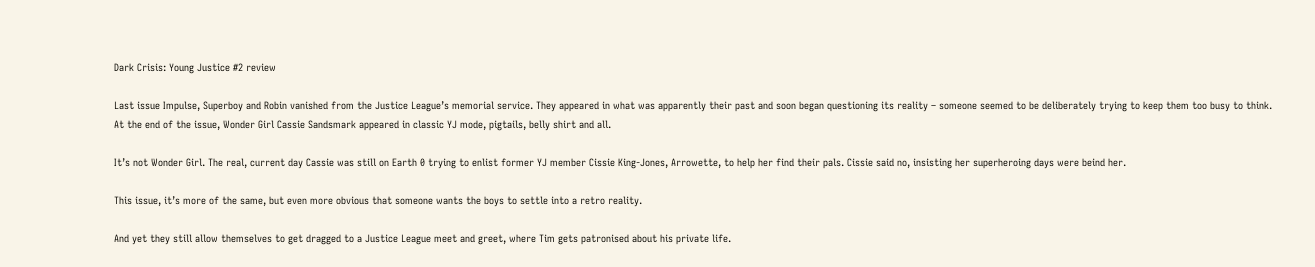Dark Crisis: Young Justice #2 review

Last issue Impulse, Superboy and Robin vanished from the Justice League’s memorial service. They appeared in what was apparently their past and soon began questioning its reality – someone seemed to be deliberately trying to keep them too busy to think. At the end of the issue, Wonder Girl Cassie Sandsmark appeared in classic YJ mode, pigtails, belly shirt and all.

It’s not Wonder Girl. The real, current day Cassie was still on Earth 0 trying to enlist former YJ member Cissie King-Jones, Arrowette, to help her find their pals. Cissie said no, insisting her superheroing days were beind her.

This issue, it’s more of the same, but even more obvious that someone wants the boys to settle into a retro reality.

And yet they still allow themselves to get dragged to a Justice League meet and greet, where Tim gets patronised about his private life.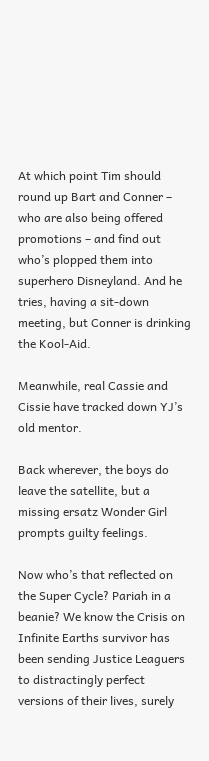At which point Tim should round up Bart and Conner – who are also being offered promotions – and find out who’s plopped them into superhero Disneyland. And he tries, having a sit-down meeting, but Conner is drinking the Kool-Aid.

Meanwhile, real Cassie and Cissie have tracked down YJ’s old mentor.

Back wherever, the boys do leave the satellite, but a missing ersatz Wonder Girl prompts guilty feelings.

Now who’s that reflected on the Super Cycle? Pariah in a beanie? We know the Crisis on Infinite Earths survivor has been sending Justice Leaguers to distractingly perfect versions of their lives, surely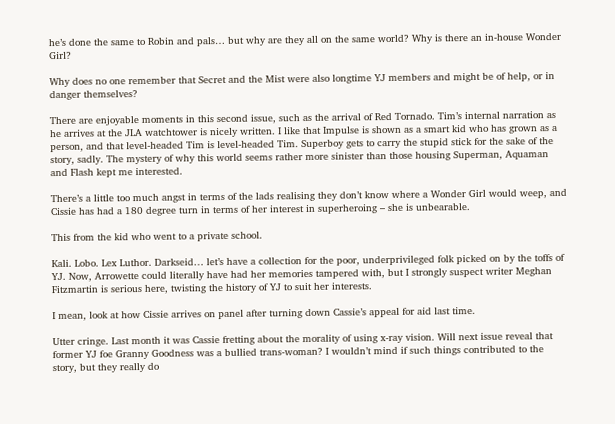he’s done the same to Robin and pals… but why are they all on the same world? Why is there an in-house Wonder Girl?

Why does no one remember that Secret and the Mist were also longtime YJ members and might be of help, or in danger themselves?

There are enjoyable moments in this second issue, such as the arrival of Red Tornado. Tim’s internal narration as he arrives at the JLA watchtower is nicely written. I like that Impulse is shown as a smart kid who has grown as a person, and that level-headed Tim is level-headed Tim. Superboy gets to carry the stupid stick for the sake of the story, sadly. The mystery of why this world seems rather more sinister than those housing Superman, Aquaman and Flash kept me interested.

There’s a little too much angst in terms of the lads realising they don’t know where a Wonder Girl would weep, and Cissie has had a 180 degree turn in terms of her interest in superheroing – she is unbearable.

This from the kid who went to a private school.

Kali. Lobo. Lex Luthor. Darkseid… let’s have a collection for the poor, underprivileged folk picked on by the toffs of YJ. Now, Arrowette could literally have had her memories tampered with, but I strongly suspect writer Meghan Fitzmartin is serious here, twisting the history of YJ to suit her interests.

I mean, look at how Cissie arrives on panel after turning down Cassie’s appeal for aid last time.

Utter cringe. Last month it was Cassie fretting about the morality of using x-ray vision. Will next issue reveal that former YJ foe Granny Goodness was a bullied trans-woman? I wouldn’t mind if such things contributed to the story, but they really do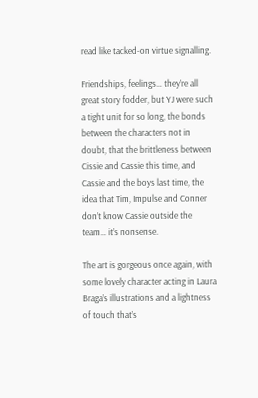read like tacked-on virtue signalling.

Friendships, feelings… they’re all great story fodder, but YJ were such a tight unit for so long, the bonds between the characters not in doubt, that the brittleness between Cissie and Cassie this time, and Cassie and the boys last time, the idea that Tim, Impulse and Conner don’t know Cassie outside the team… it’s nonsense.

The art is gorgeous once again, with some lovely character acting in Laura Braga’s illustrations and a lightness of touch that’s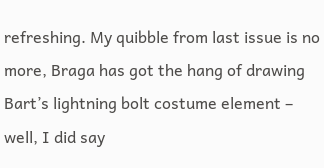refreshing. My quibble from last issue is no more, Braga has got the hang of drawing Bart’s lightning bolt costume element – well, I did say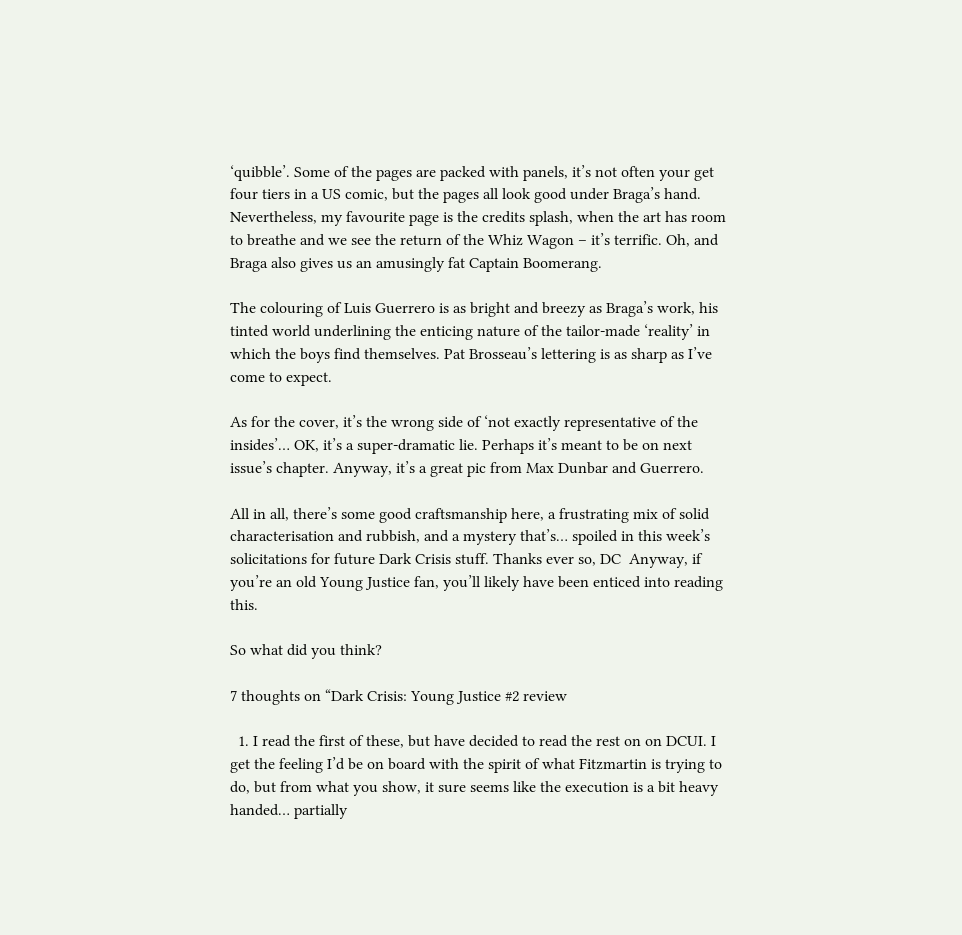‘quibble’. Some of the pages are packed with panels, it’s not often your get four tiers in a US comic, but the pages all look good under Braga’s hand. Nevertheless, my favourite page is the credits splash, when the art has room to breathe and we see the return of the Whiz Wagon – it’s terrific. Oh, and Braga also gives us an amusingly fat Captain Boomerang.

The colouring of Luis Guerrero is as bright and breezy as Braga’s work, his tinted world underlining the enticing nature of the tailor-made ‘reality’ in which the boys find themselves. Pat Brosseau’s lettering is as sharp as I’ve come to expect.

As for the cover, it’s the wrong side of ‘not exactly representative of the insides’… OK, it’s a super-dramatic lie. Perhaps it’s meant to be on next issue’s chapter. Anyway, it’s a great pic from Max Dunbar and Guerrero.

All in all, there’s some good craftsmanship here, a frustrating mix of solid characterisation and rubbish, and a mystery that’s… spoiled in this week’s solicitations for future Dark Crisis stuff. Thanks ever so, DC  Anyway, if you’re an old Young Justice fan, you’ll likely have been enticed into reading this.

So what did you think?

7 thoughts on “Dark Crisis: Young Justice #2 review

  1. I read the first of these, but have decided to read the rest on on DCUI. I get the feeling I’d be on board with the spirit of what Fitzmartin is trying to do, but from what you show, it sure seems like the execution is a bit heavy handed… partially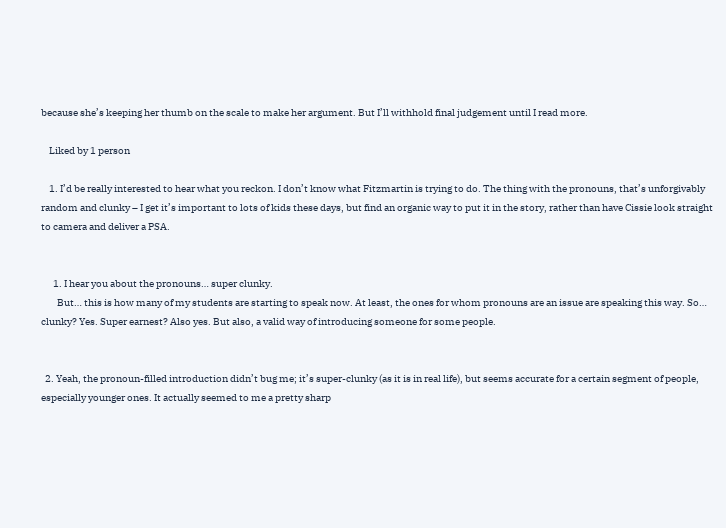because she’s keeping her thumb on the scale to make her argument. But I’ll withhold final judgement until I read more.

    Liked by 1 person

    1. I’d be really interested to hear what you reckon. I don’t know what Fitzmartin is trying to do. The thing with the pronouns, that’s unforgivably random and clunky – I get it’s important to lots of kids these days, but find an organic way to put it in the story, rather than have Cissie look straight to camera and deliver a PSA.


      1. I hear you about the pronouns… super clunky.
        But… this is how many of my students are starting to speak now. At least, the ones for whom pronouns are an issue are speaking this way. So… clunky? Yes. Super earnest? Also yes. But also, a valid way of introducing someone for some people.


  2. Yeah, the pronoun-filled introduction didn’t bug me; it’s super-clunky (as it is in real life), but seems accurate for a certain segment of people, especially younger ones. It actually seemed to me a pretty sharp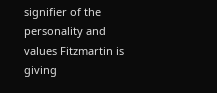signifier of the personality and values Fitzmartin is giving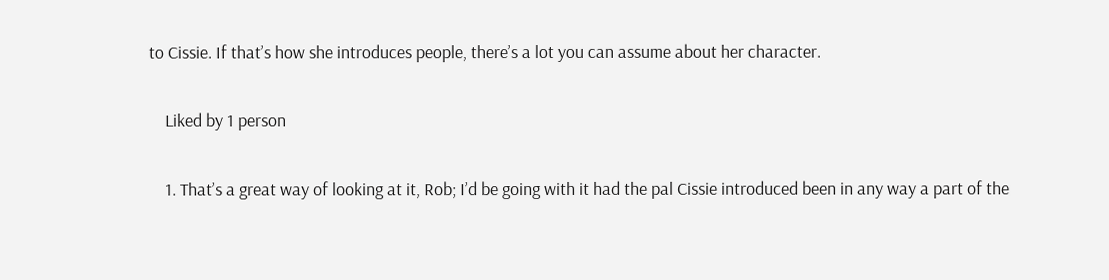to Cissie. If that’s how she introduces people, there’s a lot you can assume about her character.

    Liked by 1 person

    1. That’s a great way of looking at it, Rob; I’d be going with it had the pal Cissie introduced been in any way a part of the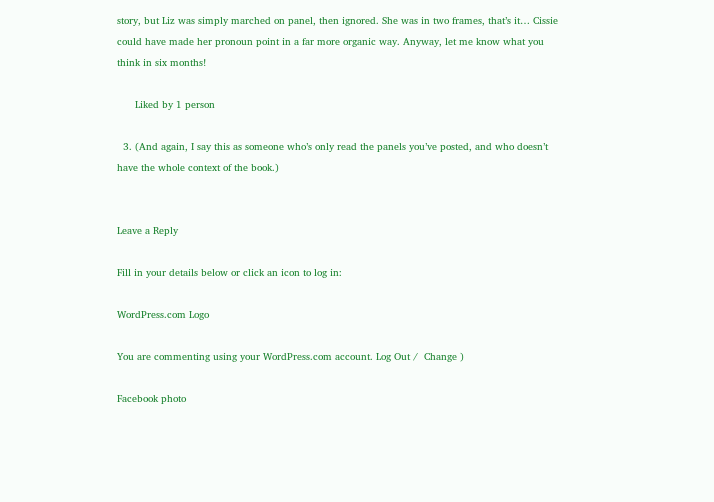story, but Liz was simply marched on panel, then ignored. She was in two frames, that’s it… Cissie could have made her pronoun point in a far more organic way. Anyway, let me know what you think in six months!

      Liked by 1 person

  3. (And again, I say this as someone who’s only read the panels you’ve posted, and who doesn’t have the whole context of the book.)


Leave a Reply

Fill in your details below or click an icon to log in:

WordPress.com Logo

You are commenting using your WordPress.com account. Log Out /  Change )

Facebook photo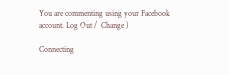You are commenting using your Facebook account. Log Out /  Change )

Connecting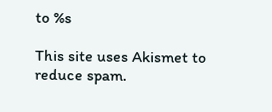to %s

This site uses Akismet to reduce spam.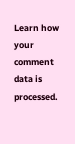Learn how your comment data is processed.